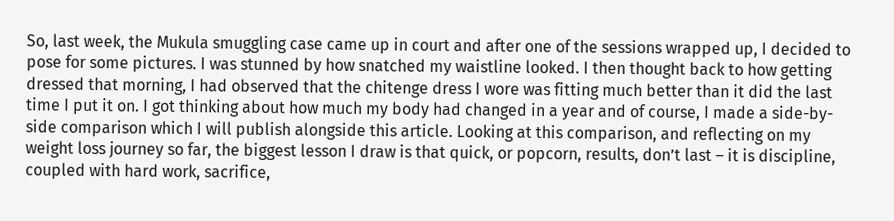So, last week, the Mukula smuggling case came up in court and after one of the sessions wrapped up, I decided to pose for some pictures. I was stunned by how snatched my waistline looked. I then thought back to how getting dressed that morning, I had observed that the chitenge dress I wore was fitting much better than it did the last time I put it on. I got thinking about how much my body had changed in a year and of course, I made a side-by-side comparison which I will publish alongside this article. Looking at this comparison, and reflecting on my weight loss journey so far, the biggest lesson I draw is that quick, or popcorn, results, don’t last – it is discipline, coupled with hard work, sacrifice,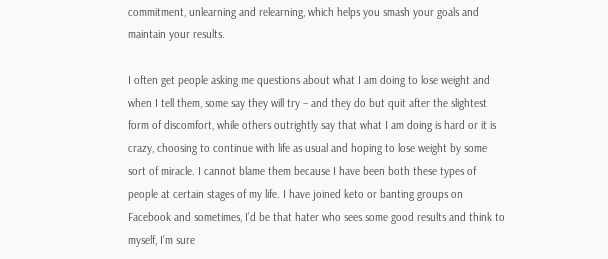commitment, unlearning and relearning, which helps you smash your goals and maintain your results.

I often get people asking me questions about what I am doing to lose weight and when I tell them, some say they will try – and they do but quit after the slightest form of discomfort, while others outrightly say that what I am doing is hard or it is crazy, choosing to continue with life as usual and hoping to lose weight by some sort of miracle. I cannot blame them because I have been both these types of people at certain stages of my life. I have joined keto or banting groups on Facebook and sometimes, I’d be that hater who sees some good results and think to myself, I’m sure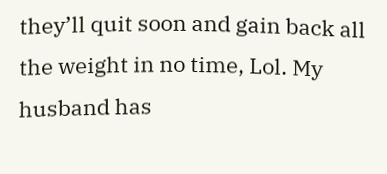they’ll quit soon and gain back all the weight in no time, Lol. My husband has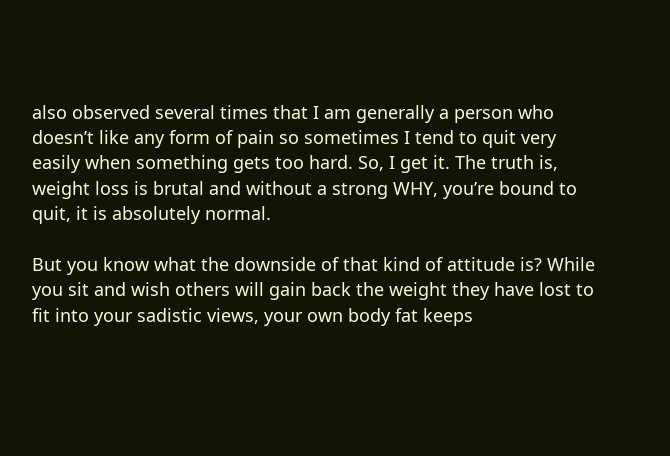also observed several times that I am generally a person who doesn’t like any form of pain so sometimes I tend to quit very easily when something gets too hard. So, I get it. The truth is, weight loss is brutal and without a strong WHY, you’re bound to quit, it is absolutely normal.

But you know what the downside of that kind of attitude is? While you sit and wish others will gain back the weight they have lost to fit into your sadistic views, your own body fat keeps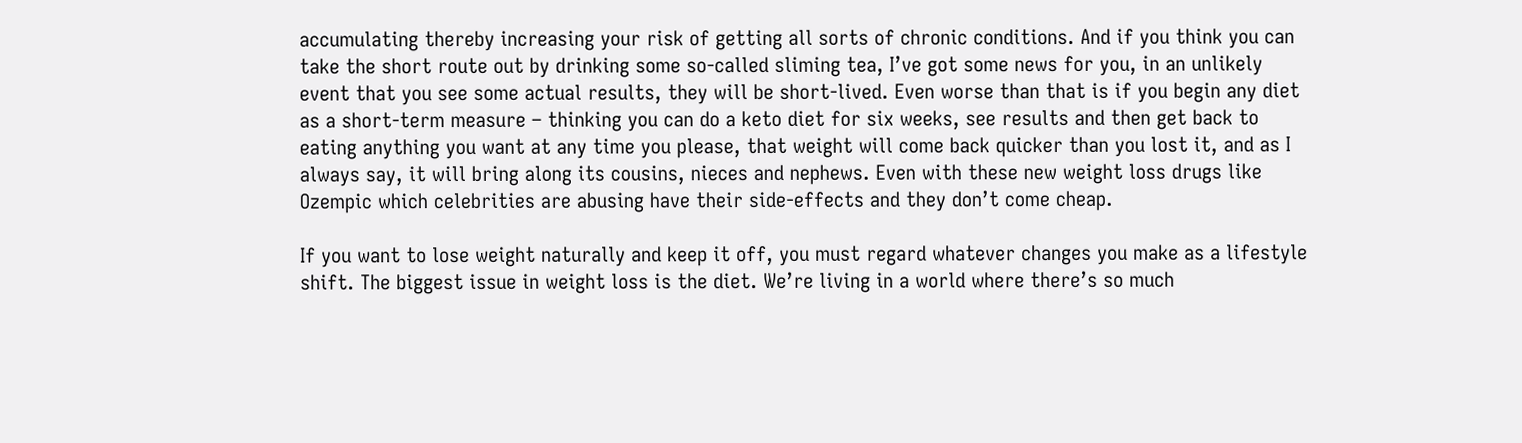accumulating thereby increasing your risk of getting all sorts of chronic conditions. And if you think you can take the short route out by drinking some so-called sliming tea, I’ve got some news for you, in an unlikely event that you see some actual results, they will be short-lived. Even worse than that is if you begin any diet as a short-term measure – thinking you can do a keto diet for six weeks, see results and then get back to eating anything you want at any time you please, that weight will come back quicker than you lost it, and as I always say, it will bring along its cousins, nieces and nephews. Even with these new weight loss drugs like Ozempic which celebrities are abusing have their side-effects and they don’t come cheap.

If you want to lose weight naturally and keep it off, you must regard whatever changes you make as a lifestyle shift. The biggest issue in weight loss is the diet. We’re living in a world where there’s so much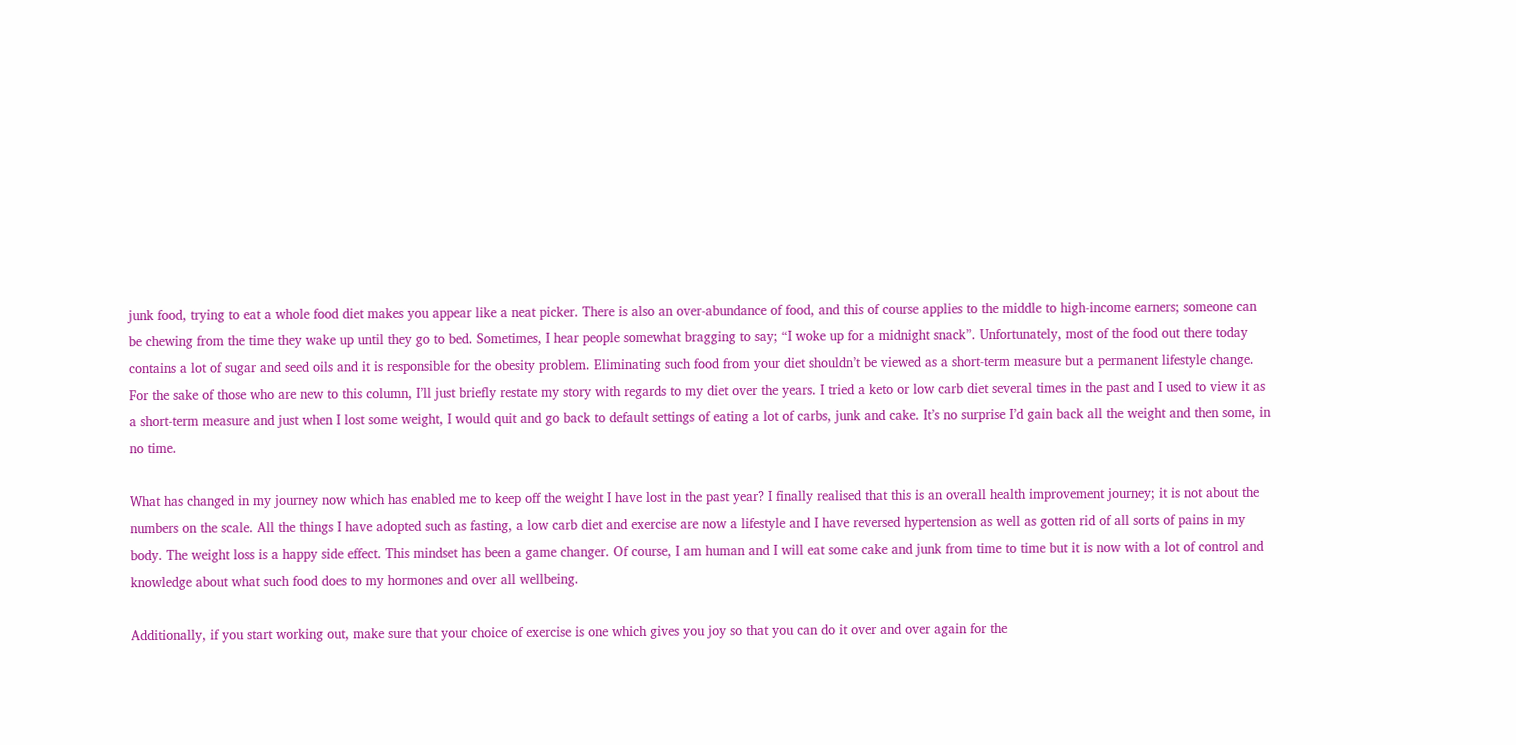junk food, trying to eat a whole food diet makes you appear like a neat picker. There is also an over-abundance of food, and this of course applies to the middle to high-income earners; someone can be chewing from the time they wake up until they go to bed. Sometimes, I hear people somewhat bragging to say; “I woke up for a midnight snack”. Unfortunately, most of the food out there today contains a lot of sugar and seed oils and it is responsible for the obesity problem. Eliminating such food from your diet shouldn’t be viewed as a short-term measure but a permanent lifestyle change. For the sake of those who are new to this column, I’ll just briefly restate my story with regards to my diet over the years. I tried a keto or low carb diet several times in the past and I used to view it as a short-term measure and just when I lost some weight, I would quit and go back to default settings of eating a lot of carbs, junk and cake. It’s no surprise I’d gain back all the weight and then some, in no time.

What has changed in my journey now which has enabled me to keep off the weight I have lost in the past year? I finally realised that this is an overall health improvement journey; it is not about the numbers on the scale. All the things I have adopted such as fasting, a low carb diet and exercise are now a lifestyle and I have reversed hypertension as well as gotten rid of all sorts of pains in my body. The weight loss is a happy side effect. This mindset has been a game changer. Of course, I am human and I will eat some cake and junk from time to time but it is now with a lot of control and knowledge about what such food does to my hormones and over all wellbeing.

Additionally, if you start working out, make sure that your choice of exercise is one which gives you joy so that you can do it over and over again for the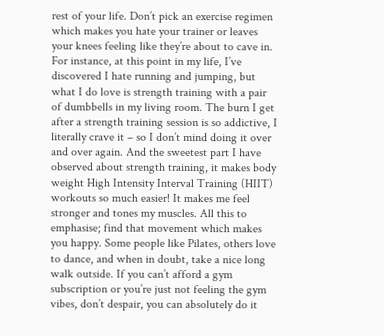rest of your life. Don’t pick an exercise regimen which makes you hate your trainer or leaves your knees feeling like they’re about to cave in. For instance, at this point in my life, I’ve discovered I hate running and jumping, but what I do love is strength training with a pair of dumbbells in my living room. The burn I get after a strength training session is so addictive, I literally crave it – so I don’t mind doing it over and over again. And the sweetest part I have observed about strength training, it makes body weight High Intensity Interval Training (HIIT) workouts so much easier! It makes me feel stronger and tones my muscles. All this to emphasise; find that movement which makes you happy. Some people like Pilates, others love to dance, and when in doubt, take a nice long walk outside. If you can’t afford a gym subscription or you’re just not feeling the gym vibes, don’t despair, you can absolutely do it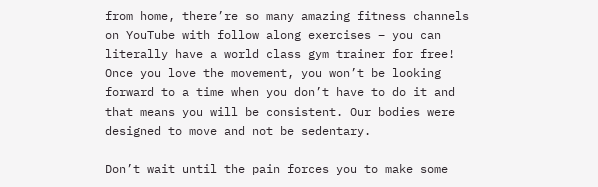from home, there’re so many amazing fitness channels on YouTube with follow along exercises – you can literally have a world class gym trainer for free! Once you love the movement, you won’t be looking forward to a time when you don’t have to do it and that means you will be consistent. Our bodies were designed to move and not be sedentary.

Don’t wait until the pain forces you to make some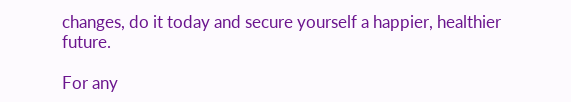changes, do it today and secure yourself a happier, healthier future.

For any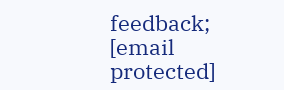feedback; [email protected]